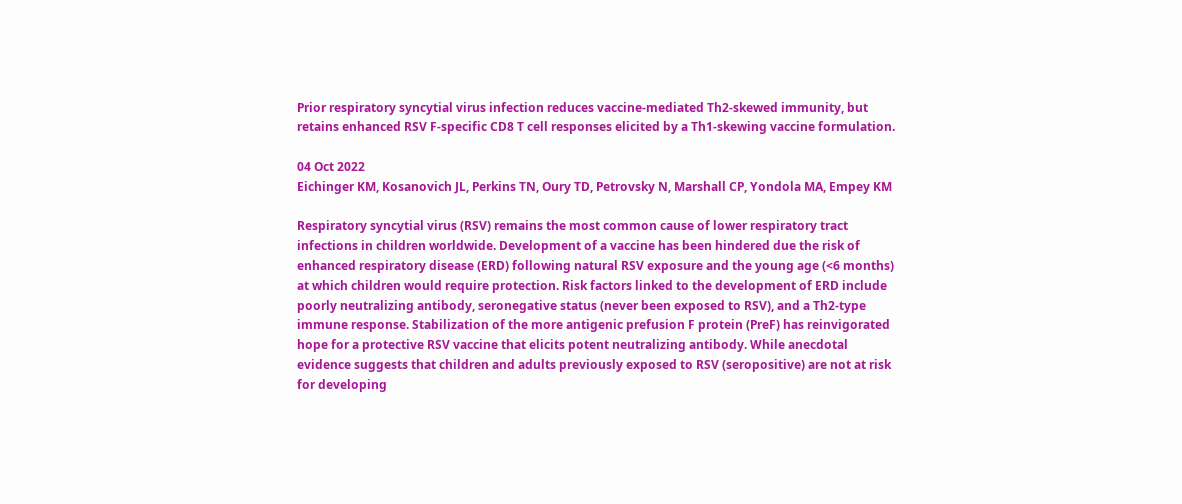Prior respiratory syncytial virus infection reduces vaccine-mediated Th2-skewed immunity, but retains enhanced RSV F-specific CD8 T cell responses elicited by a Th1-skewing vaccine formulation.

04 Oct 2022
Eichinger KM, Kosanovich JL, Perkins TN, Oury TD, Petrovsky N, Marshall CP, Yondola MA, Empey KM

Respiratory syncytial virus (RSV) remains the most common cause of lower respiratory tract infections in children worldwide. Development of a vaccine has been hindered due the risk of enhanced respiratory disease (ERD) following natural RSV exposure and the young age (<6 months) at which children would require protection. Risk factors linked to the development of ERD include poorly neutralizing antibody, seronegative status (never been exposed to RSV), and a Th2-type immune response. Stabilization of the more antigenic prefusion F protein (PreF) has reinvigorated hope for a protective RSV vaccine that elicits potent neutralizing antibody. While anecdotal evidence suggests that children and adults previously exposed to RSV (seropositive) are not at risk for developing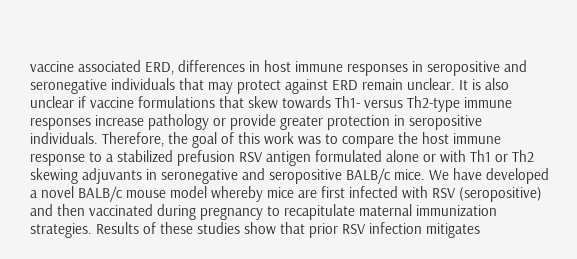vaccine associated ERD, differences in host immune responses in seropositive and seronegative individuals that may protect against ERD remain unclear. It is also unclear if vaccine formulations that skew towards Th1- versus Th2-type immune responses increase pathology or provide greater protection in seropositive individuals. Therefore, the goal of this work was to compare the host immune response to a stabilized prefusion RSV antigen formulated alone or with Th1 or Th2 skewing adjuvants in seronegative and seropositive BALB/c mice. We have developed a novel BALB/c mouse model whereby mice are first infected with RSV (seropositive) and then vaccinated during pregnancy to recapitulate maternal immunization strategies. Results of these studies show that prior RSV infection mitigates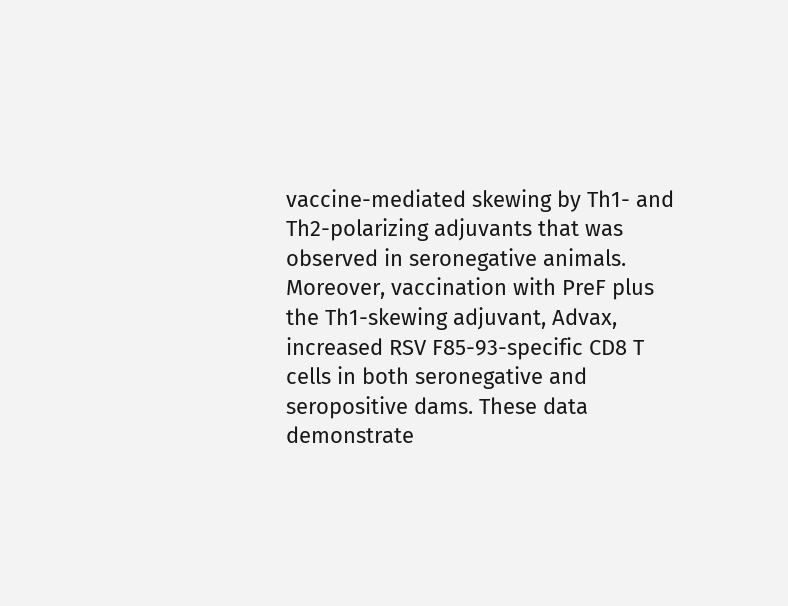vaccine-mediated skewing by Th1- and Th2-polarizing adjuvants that was observed in seronegative animals. Moreover, vaccination with PreF plus the Th1-skewing adjuvant, Advax, increased RSV F85-93-specific CD8 T cells in both seronegative and seropositive dams. These data demonstrate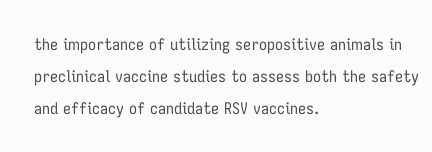the importance of utilizing seropositive animals in preclinical vaccine studies to assess both the safety and efficacy of candidate RSV vaccines.